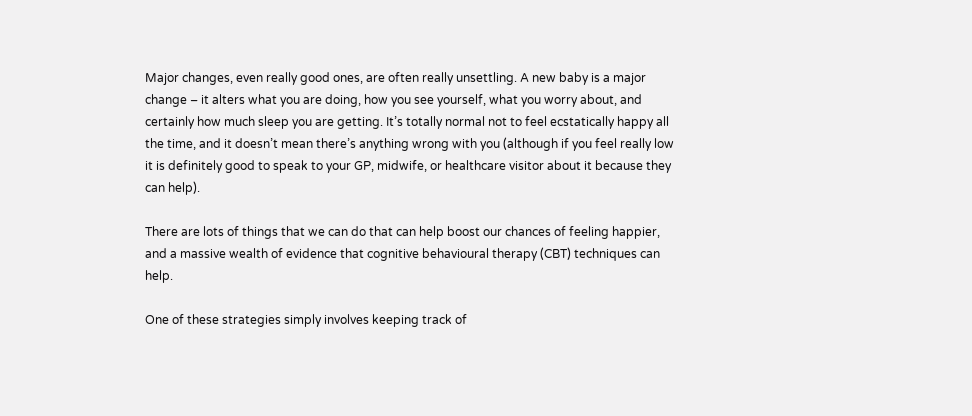Major changes, even really good ones, are often really unsettling. A new baby is a major change – it alters what you are doing, how you see yourself, what you worry about, and certainly how much sleep you are getting. It’s totally normal not to feel ecstatically happy all the time, and it doesn’t mean there’s anything wrong with you (although if you feel really low it is definitely good to speak to your GP, midwife, or healthcare visitor about it because they can help).

There are lots of things that we can do that can help boost our chances of feeling happier, and a massive wealth of evidence that cognitive behavioural therapy (CBT) techniques can help.

One of these strategies simply involves keeping track of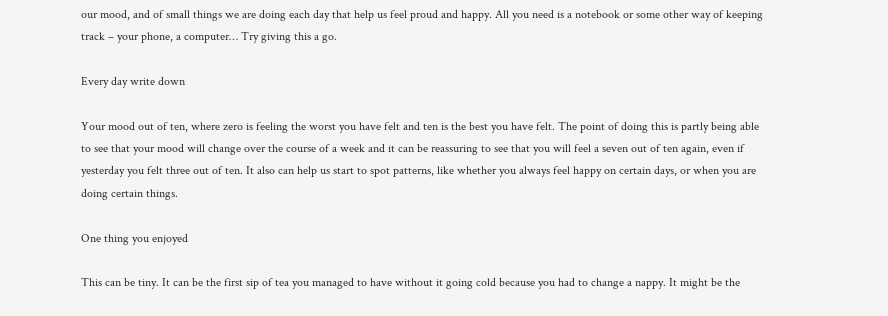our mood, and of small things we are doing each day that help us feel proud and happy. All you need is a notebook or some other way of keeping track – your phone, a computer… Try giving this a go.

Every day write down

Your mood out of ten, where zero is feeling the worst you have felt and ten is the best you have felt. The point of doing this is partly being able to see that your mood will change over the course of a week and it can be reassuring to see that you will feel a seven out of ten again, even if yesterday you felt three out of ten. It also can help us start to spot patterns, like whether you always feel happy on certain days, or when you are doing certain things.

One thing you enjoyed

This can be tiny. It can be the first sip of tea you managed to have without it going cold because you had to change a nappy. It might be the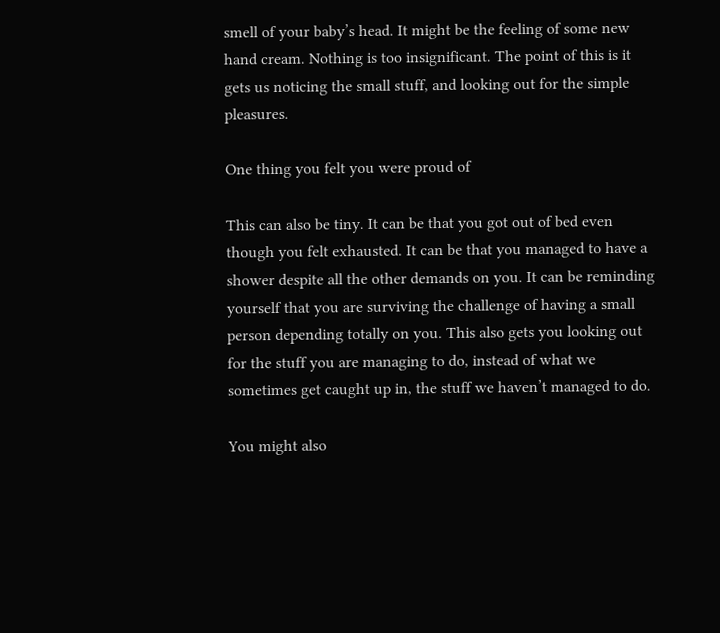smell of your baby’s head. It might be the feeling of some new hand cream. Nothing is too insignificant. The point of this is it gets us noticing the small stuff, and looking out for the simple pleasures.

One thing you felt you were proud of

This can also be tiny. It can be that you got out of bed even though you felt exhausted. It can be that you managed to have a shower despite all the other demands on you. It can be reminding yourself that you are surviving the challenge of having a small person depending totally on you. This also gets you looking out for the stuff you are managing to do, instead of what we sometimes get caught up in, the stuff we haven’t managed to do.

You might also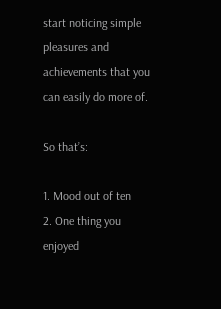start noticing simple pleasures and achievements that you can easily do more of.

So that’s:

1. Mood out of ten
2. One thing you enjoyed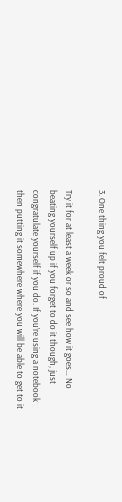3. One thing you felt proud of

Try it for at least a week or so and see how it goes… No beating yourself up if you forget to do it though, just congratulate yourself if you do. If you’re using a notebook then putting it somewhere where you will be able to get to it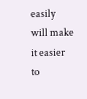easily will make it easier to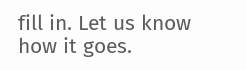fill in. Let us know how it goes.